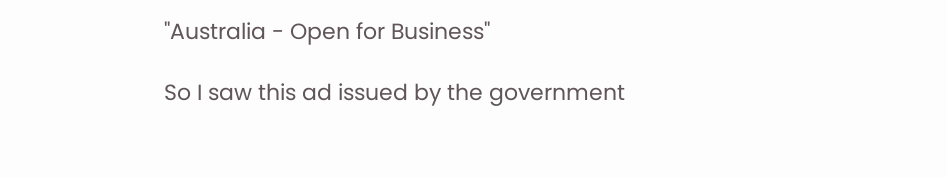"Australia - Open for Business"

So I saw this ad issued by the government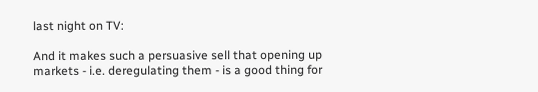last night on TV:

And it makes such a persuasive sell that opening up markets - i.e. deregulating them - is a good thing for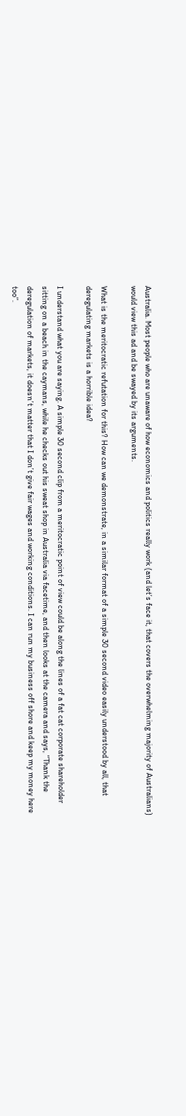Australia. Most people who are unaware of how economics and politics really work (and let’s face it, that covers the overwhelming majority of Australians) would view this ad and be swayed by its arguments.

What is the meritocratic refutation for this? How can we demonstrate, in a similar format of a simple 30 second video easily understood by all, that deregulating markets is a horrible idea?

I understand what you are saying. A simple 30 second clip from a meritocratic point of view could be along the lines of a fat cat corporate shareholder sitting on a beach in the caymans, while he checks out his sweat shop in Australia via facetime, and then looks at the camera and says, “Thank the deregulation of markets, it doesn’t matter that I don’t give fair wages and working conditions. I can run my business off shore and keep my money here too”.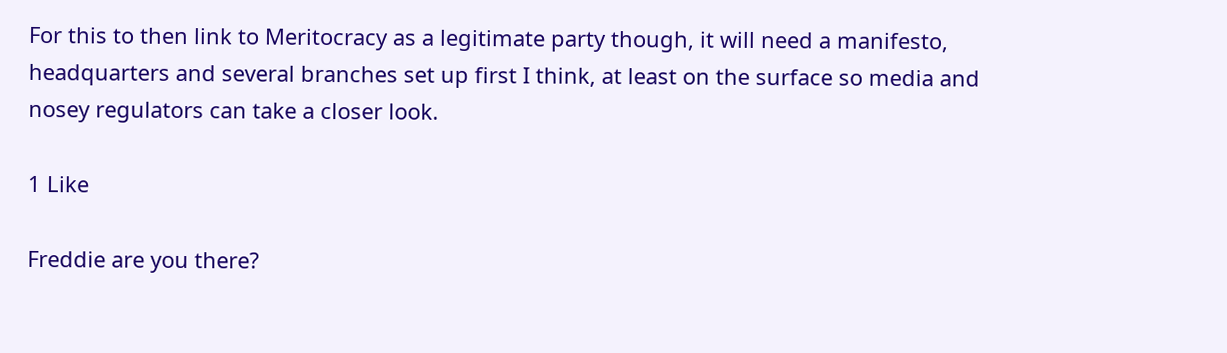For this to then link to Meritocracy as a legitimate party though, it will need a manifesto, headquarters and several branches set up first I think, at least on the surface so media and nosey regulators can take a closer look.

1 Like

Freddie are you there?